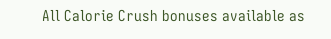All Calorie Crush bonuses available as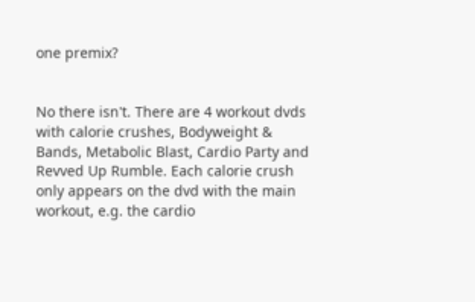one premix?


No there isn't. There are 4 workout dvds with calorie crushes, Bodyweight & Bands, Metabolic Blast, Cardio Party and Revved Up Rumble. Each calorie crush only appears on the dvd with the main workout, e.g. the cardio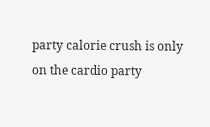party calorie crush is only on the cardio party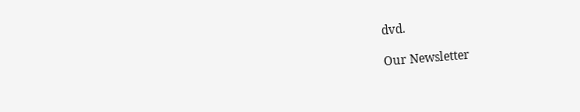dvd.

Our Newsletter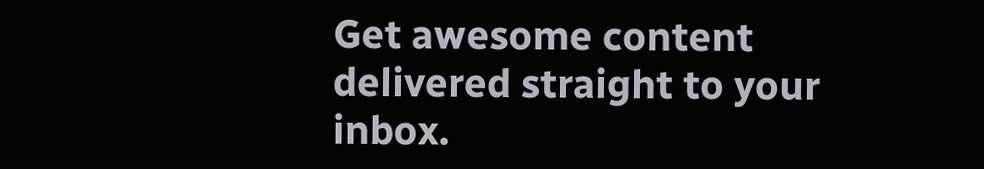Get awesome content delivered straight to your inbox.